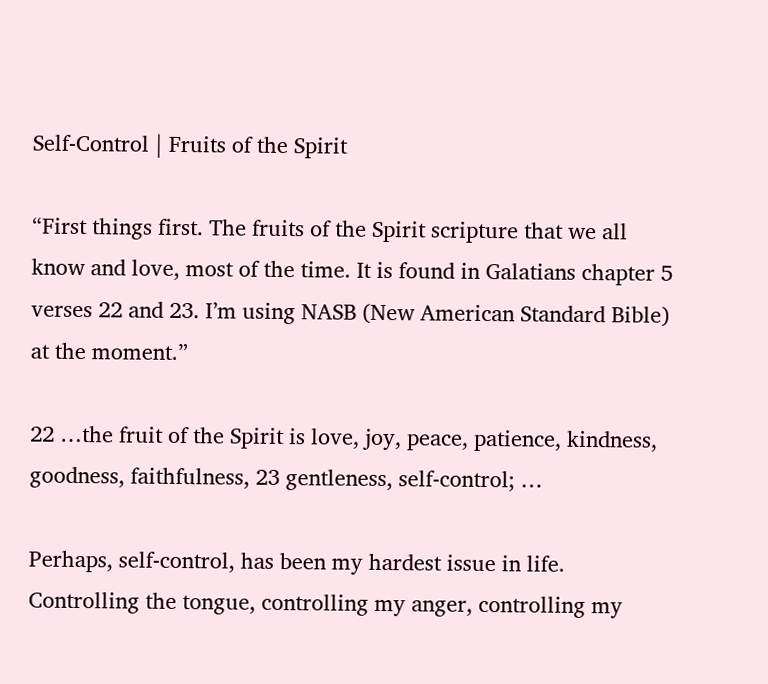Self-Control | Fruits of the Spirit

“First things first. The fruits of the Spirit scripture that we all know and love, most of the time. It is found in Galatians chapter 5 verses 22 and 23. I’m using NASB (New American Standard Bible) at the moment.”

22 …the fruit of the Spirit is love, joy, peace, patience, kindness, goodness, faithfulness, 23 gentleness, self-control; …

Perhaps, self-control, has been my hardest issue in life. Controlling the tongue, controlling my anger, controlling my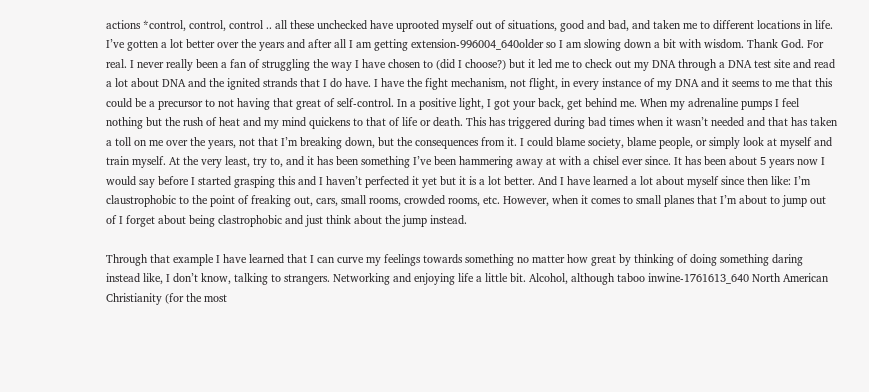actions *control, control, control .. all these unchecked have uprooted myself out of situations, good and bad, and taken me to different locations in life. I’ve gotten a lot better over the years and after all I am getting extension-996004_640older so I am slowing down a bit with wisdom. Thank God. For real. I never really been a fan of struggling the way I have chosen to (did I choose?) but it led me to check out my DNA through a DNA test site and read a lot about DNA and the ignited strands that I do have. I have the fight mechanism, not flight, in every instance of my DNA and it seems to me that this could be a precursor to not having that great of self-control. In a positive light, I got your back, get behind me. When my adrenaline pumps I feel nothing but the rush of heat and my mind quickens to that of life or death. This has triggered during bad times when it wasn’t needed and that has taken a toll on me over the years, not that I’m breaking down, but the consequences from it. I could blame society, blame people, or simply look at myself and train myself. At the very least, try to, and it has been something I’ve been hammering away at with a chisel ever since. It has been about 5 years now I would say before I started grasping this and I haven’t perfected it yet but it is a lot better. And I have learned a lot about myself since then like: I’m claustrophobic to the point of freaking out, cars, small rooms, crowded rooms, etc. However, when it comes to small planes that I’m about to jump out of I forget about being clastrophobic and just think about the jump instead.

Through that example I have learned that I can curve my feelings towards something no matter how great by thinking of doing something daring instead like, I don’t know, talking to strangers. Networking and enjoying life a little bit. Alcohol, although taboo inwine-1761613_640 North American Christianity (for the most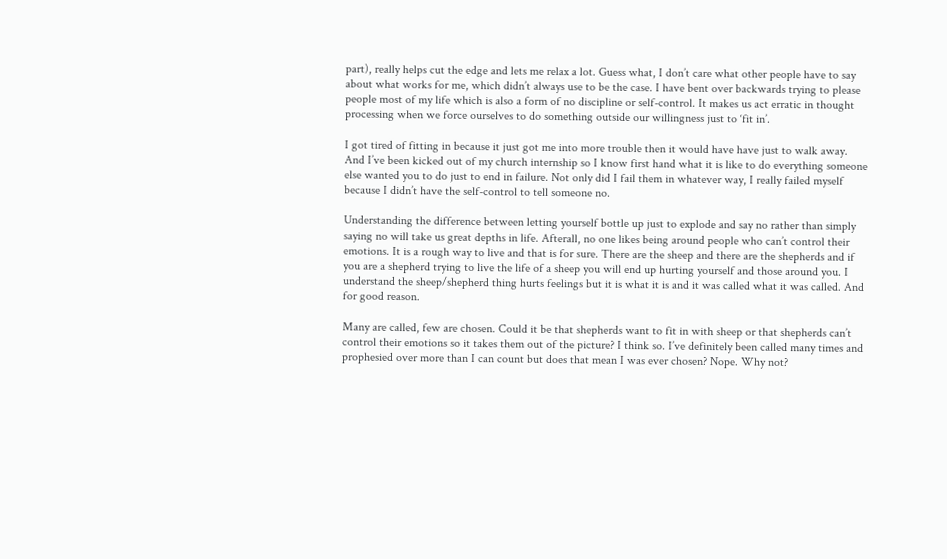part), really helps cut the edge and lets me relax a lot. Guess what, I don’t care what other people have to say about what works for me, which didn’t always use to be the case. I have bent over backwards trying to please people most of my life which is also a form of no discipline or self-control. It makes us act erratic in thought processing when we force ourselves to do something outside our willingness just to ‘fit in’.

I got tired of fitting in because it just got me into more trouble then it would have have just to walk away. And I’ve been kicked out of my church internship so I know first hand what it is like to do everything someone else wanted you to do just to end in failure. Not only did I fail them in whatever way, I really failed myself because I didn’t have the self-control to tell someone no.

Understanding the difference between letting yourself bottle up just to explode and say no rather than simply saying no will take us great depths in life. Afterall, no one likes being around people who can’t control their emotions. It is a rough way to live and that is for sure. There are the sheep and there are the shepherds and if you are a shepherd trying to live the life of a sheep you will end up hurting yourself and those around you. I understand the sheep/shepherd thing hurts feelings but it is what it is and it was called what it was called. And for good reason.

Many are called, few are chosen. Could it be that shepherds want to fit in with sheep or that shepherds can’t control their emotions so it takes them out of the picture? I think so. I’ve definitely been called many times and prophesied over more than I can count but does that mean I was ever chosen? Nope. Why not?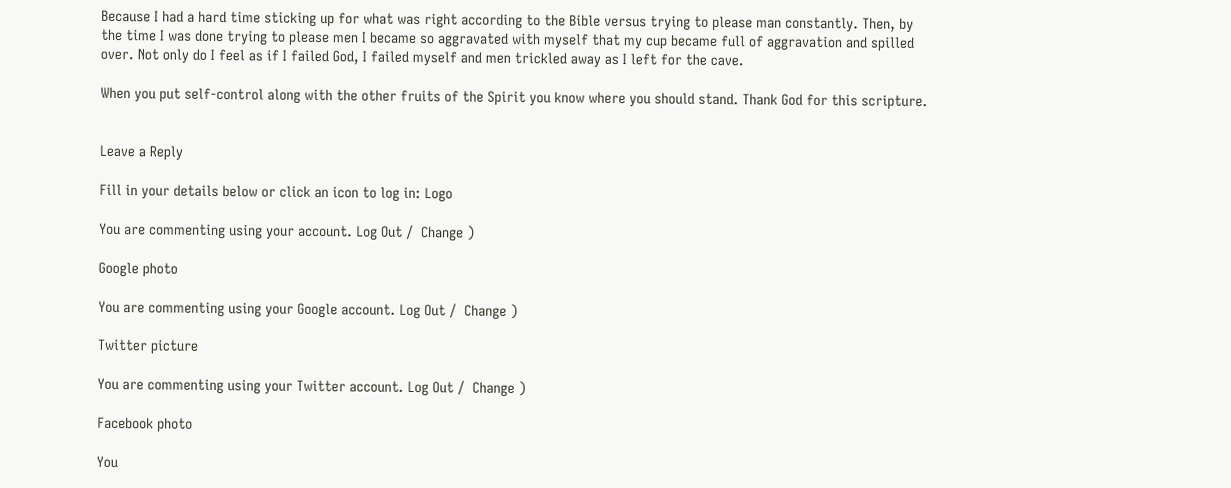Because I had a hard time sticking up for what was right according to the Bible versus trying to please man constantly. Then, by the time I was done trying to please men I became so aggravated with myself that my cup became full of aggravation and spilled over. Not only do I feel as if I failed God, I failed myself and men trickled away as I left for the cave.

When you put self-control along with the other fruits of the Spirit you know where you should stand. Thank God for this scripture.


Leave a Reply

Fill in your details below or click an icon to log in: Logo

You are commenting using your account. Log Out /  Change )

Google photo

You are commenting using your Google account. Log Out /  Change )

Twitter picture

You are commenting using your Twitter account. Log Out /  Change )

Facebook photo

You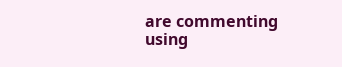are commenting using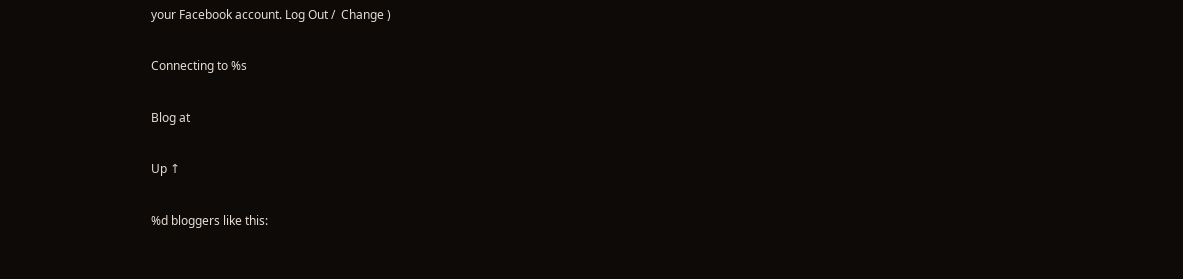your Facebook account. Log Out /  Change )

Connecting to %s

Blog at

Up ↑

%d bloggers like this: